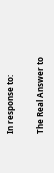In response to:

The Real Answer to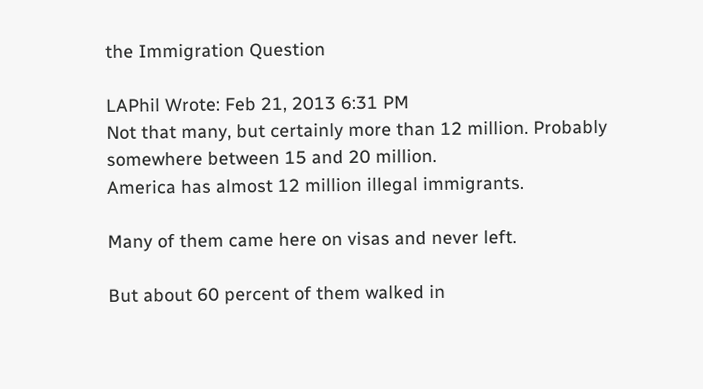the Immigration Question

LAPhil Wrote: Feb 21, 2013 6:31 PM
Not that many, but certainly more than 12 million. Probably somewhere between 15 and 20 million.
America has almost 12 million illegal immigrants.

Many of them came here on visas and never left.

But about 60 percent of them walked in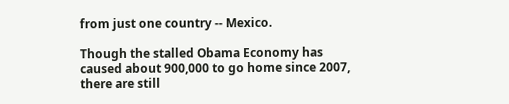from just one country -- Mexico.

Though the stalled Obama Economy has caused about 900,000 to go home since 2007, there are still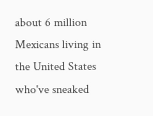about 6 million Mexicans living in the United States who've sneaked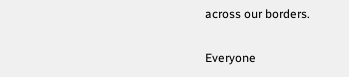across our borders.

Everyone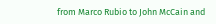from Marco Rubio to John McCain and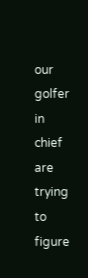our golfer in chief are trying to figure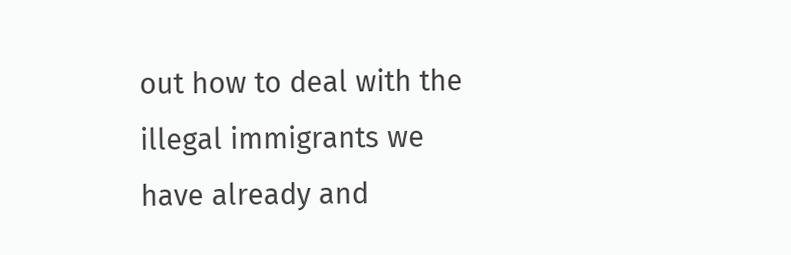out how to deal with the illegal immigrants we have already and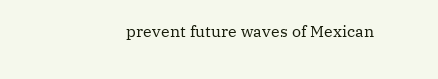prevent future waves of Mexican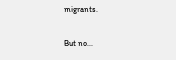migrants.

But no...